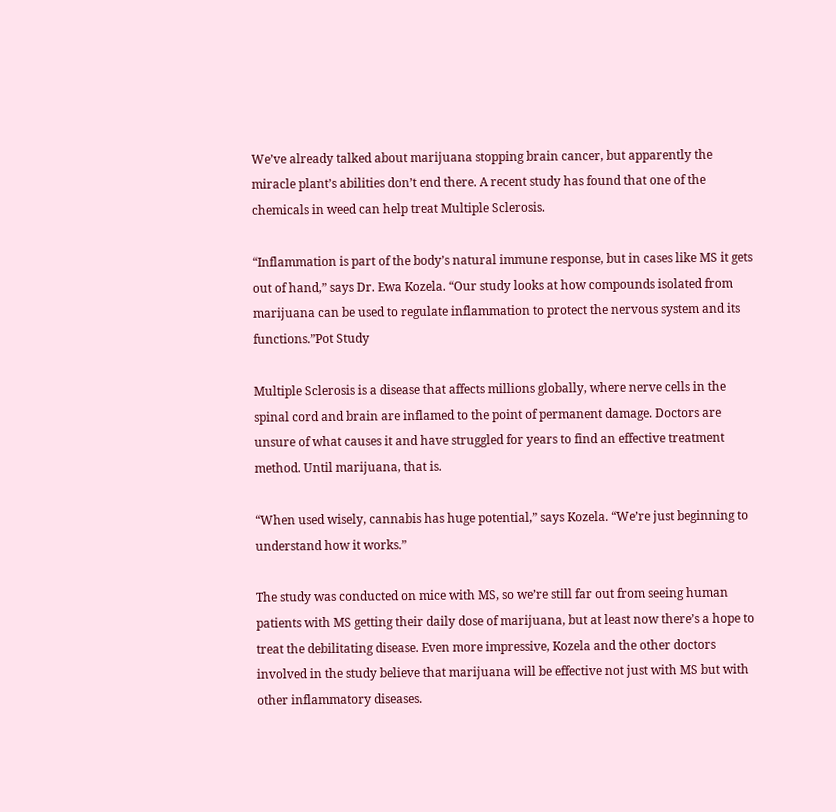We’ve already talked about marijuana stopping brain cancer, but apparently the miracle plant’s abilities don’t end there. A recent study has found that one of the chemicals in weed can help treat Multiple Sclerosis.

“Inflammation is part of the body’s natural immune response, but in cases like MS it gets out of hand,” says Dr. Ewa Kozela. “Our study looks at how compounds isolated from marijuana can be used to regulate inflammation to protect the nervous system and its functions.”Pot Study

Multiple Sclerosis is a disease that affects millions globally, where nerve cells in the spinal cord and brain are inflamed to the point of permanent damage. Doctors are unsure of what causes it and have struggled for years to find an effective treatment method. Until marijuana, that is.

“When used wisely, cannabis has huge potential,” says Kozela. “We’re just beginning to understand how it works.”

The study was conducted on mice with MS, so we’re still far out from seeing human patients with MS getting their daily dose of marijuana, but at least now there’s a hope to treat the debilitating disease. Even more impressive, Kozela and the other doctors involved in the study believe that marijuana will be effective not just with MS but with other inflammatory diseases.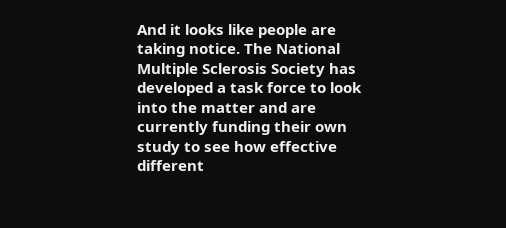And it looks like people are taking notice. The National Multiple Sclerosis Society has developed a task force to look into the matter and are currently funding their own study to see how effective different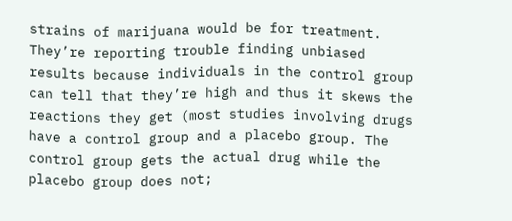strains of marijuana would be for treatment. They’re reporting trouble finding unbiased results because individuals in the control group can tell that they’re high and thus it skews the reactions they get (most studies involving drugs have a control group and a placebo group. The control group gets the actual drug while the placebo group does not;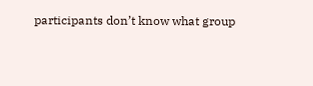participants don’t know what group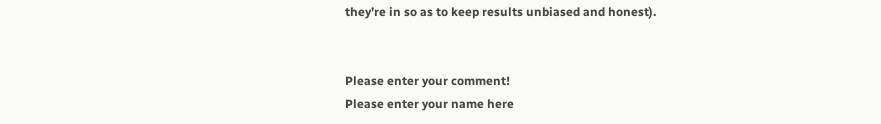they’re in so as to keep results unbiased and honest).


Please enter your comment!
Please enter your name here